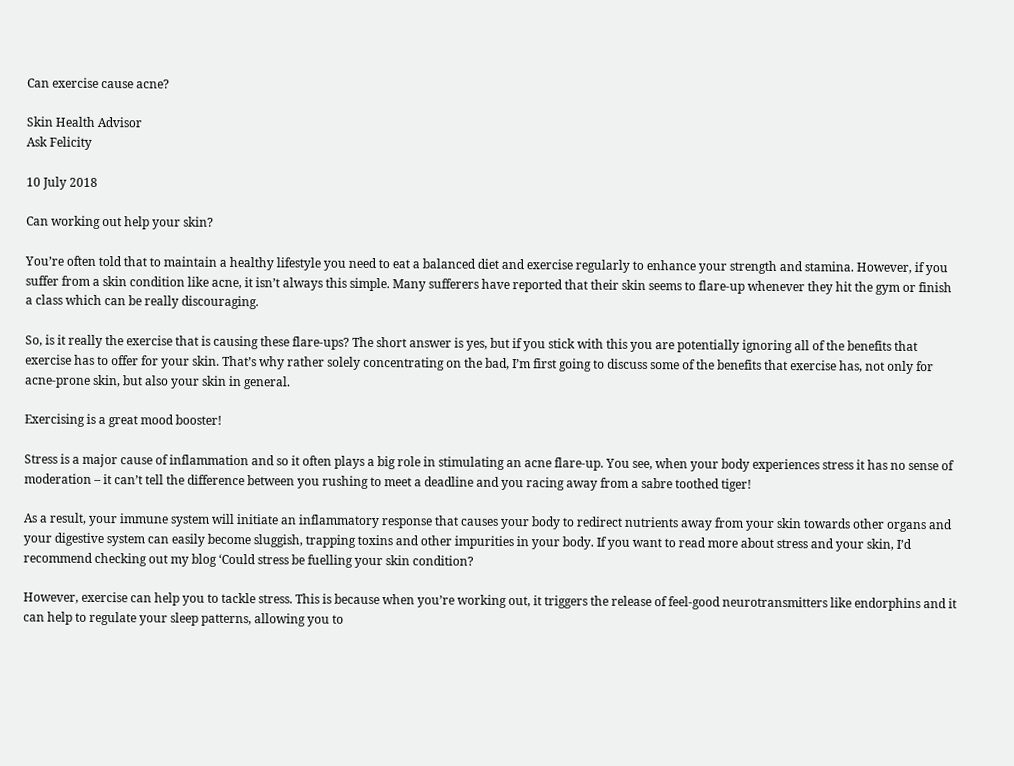Can exercise cause acne?

Skin Health Advisor
Ask Felicity

10 July 2018

Can working out help your skin?

You’re often told that to maintain a healthy lifestyle you need to eat a balanced diet and exercise regularly to enhance your strength and stamina. However, if you suffer from a skin condition like acne, it isn’t always this simple. Many sufferers have reported that their skin seems to flare-up whenever they hit the gym or finish a class which can be really discouraging.

So, is it really the exercise that is causing these flare-ups? The short answer is yes, but if you stick with this you are potentially ignoring all of the benefits that exercise has to offer for your skin. That’s why rather solely concentrating on the bad, I’m first going to discuss some of the benefits that exercise has, not only for acne-prone skin, but also your skin in general.

Exercising is a great mood booster!

Stress is a major cause of inflammation and so it often plays a big role in stimulating an acne flare-up. You see, when your body experiences stress it has no sense of moderation – it can’t tell the difference between you rushing to meet a deadline and you racing away from a sabre toothed tiger!

As a result, your immune system will initiate an inflammatory response that causes your body to redirect nutrients away from your skin towards other organs and your digestive system can easily become sluggish, trapping toxins and other impurities in your body. If you want to read more about stress and your skin, I’d recommend checking out my blog ‘Could stress be fuelling your skin condition?

However, exercise can help you to tackle stress. This is because when you’re working out, it triggers the release of feel-good neurotransmitters like endorphins and it can help to regulate your sleep patterns, allowing you to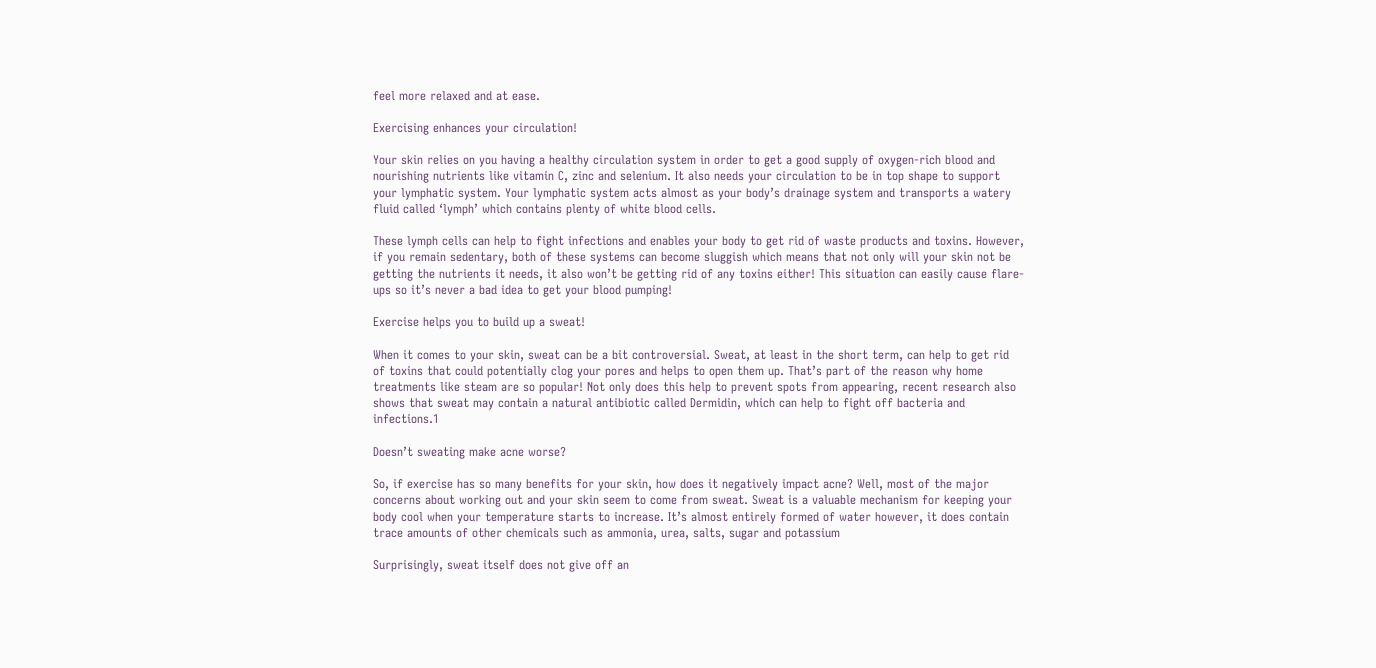feel more relaxed and at ease.

Exercising enhances your circulation!

Your skin relies on you having a healthy circulation system in order to get a good supply of oxygen-rich blood and nourishing nutrients like vitamin C, zinc and selenium. It also needs your circulation to be in top shape to support your lymphatic system. Your lymphatic system acts almost as your body’s drainage system and transports a watery fluid called ‘lymph’ which contains plenty of white blood cells.

These lymph cells can help to fight infections and enables your body to get rid of waste products and toxins. However, if you remain sedentary, both of these systems can become sluggish which means that not only will your skin not be getting the nutrients it needs, it also won’t be getting rid of any toxins either! This situation can easily cause flare-ups so it’s never a bad idea to get your blood pumping!

Exercise helps you to build up a sweat!

When it comes to your skin, sweat can be a bit controversial. Sweat, at least in the short term, can help to get rid of toxins that could potentially clog your pores and helps to open them up. That’s part of the reason why home treatments like steam are so popular! Not only does this help to prevent spots from appearing, recent research also shows that sweat may contain a natural antibiotic called Dermidin, which can help to fight off bacteria and infections.1

Doesn’t sweating make acne worse?

So, if exercise has so many benefits for your skin, how does it negatively impact acne? Well, most of the major concerns about working out and your skin seem to come from sweat. Sweat is a valuable mechanism for keeping your body cool when your temperature starts to increase. It’s almost entirely formed of water however, it does contain trace amounts of other chemicals such as ammonia, urea, salts, sugar and potassium

Surprisingly, sweat itself does not give off an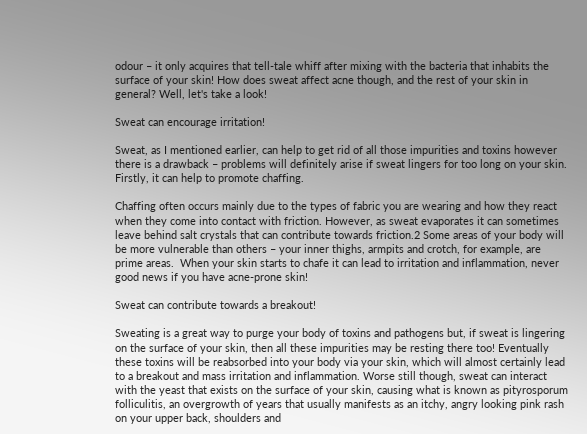odour – it only acquires that tell-tale whiff after mixing with the bacteria that inhabits the surface of your skin! How does sweat affect acne though, and the rest of your skin in general? Well, let's take a look!

Sweat can encourage irritation!

Sweat, as I mentioned earlier, can help to get rid of all those impurities and toxins however there is a drawback – problems will definitely arise if sweat lingers for too long on your skin. Firstly, it can help to promote chaffing.

Chaffing often occurs mainly due to the types of fabric you are wearing and how they react when they come into contact with friction. However, as sweat evaporates it can sometimes leave behind salt crystals that can contribute towards friction.2 Some areas of your body will be more vulnerable than others – your inner thighs, armpits and crotch, for example, are prime areas.  When your skin starts to chafe it can lead to irritation and inflammation, never good news if you have acne-prone skin!

Sweat can contribute towards a breakout!

Sweating is a great way to purge your body of toxins and pathogens but, if sweat is lingering on the surface of your skin, then all these impurities may be resting there too! Eventually these toxins will be reabsorbed into your body via your skin, which will almost certainly lead to a breakout and mass irritation and inflammation. Worse still though, sweat can interact with the yeast that exists on the surface of your skin, causing what is known as pityrosporum folliculitis, an overgrowth of years that usually manifests as an itchy, angry looking pink rash on your upper back, shoulders and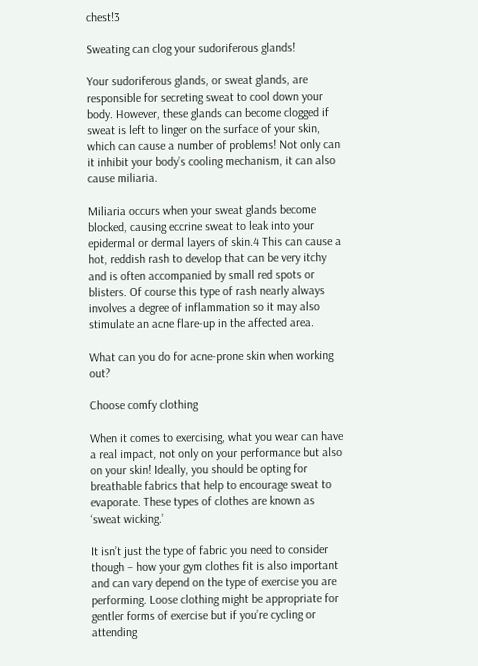chest!3

Sweating can clog your sudoriferous glands!

Your sudoriferous glands, or sweat glands, are responsible for secreting sweat to cool down your body. However, these glands can become clogged if sweat is left to linger on the surface of your skin, which can cause a number of problems! Not only can it inhibit your body’s cooling mechanism, it can also cause miliaria.

Miliaria occurs when your sweat glands become blocked, causing eccrine sweat to leak into your epidermal or dermal layers of skin.4 This can cause a hot, reddish rash to develop that can be very itchy and is often accompanied by small red spots or blisters. Of course this type of rash nearly always involves a degree of inflammation so it may also stimulate an acne flare-up in the affected area.

What can you do for acne-prone skin when working out?

Choose comfy clothing

When it comes to exercising, what you wear can have a real impact, not only on your performance but also on your skin! Ideally, you should be opting for breathable fabrics that help to encourage sweat to evaporate. These types of clothes are known as ‘sweat wicking.’

It isn’t just the type of fabric you need to consider though – how your gym clothes fit is also important and can vary depend on the type of exercise you are performing. Loose clothing might be appropriate for gentler forms of exercise but if you’re cycling or attending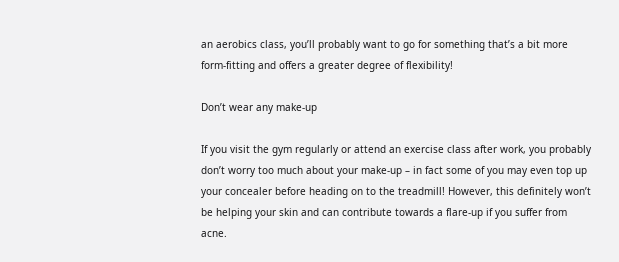an aerobics class, you’ll probably want to go for something that’s a bit more form-fitting and offers a greater degree of flexibility!

Don’t wear any make-up

If you visit the gym regularly or attend an exercise class after work, you probably don’t worry too much about your make-up – in fact some of you may even top up your concealer before heading on to the treadmill! However, this definitely won’t be helping your skin and can contribute towards a flare-up if you suffer from acne.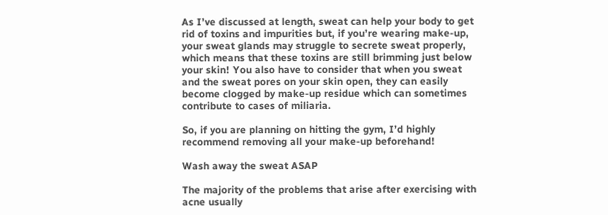As I’ve discussed at length, sweat can help your body to get rid of toxins and impurities but, if you’re wearing make-up, your sweat glands may struggle to secrete sweat properly, which means that these toxins are still brimming just below your skin! You also have to consider that when you sweat and the sweat pores on your skin open, they can easily become clogged by make-up residue which can sometimes contribute to cases of miliaria.

So, if you are planning on hitting the gym, I’d highly recommend removing all your make-up beforehand!

Wash away the sweat ASAP

The majority of the problems that arise after exercising with acne usually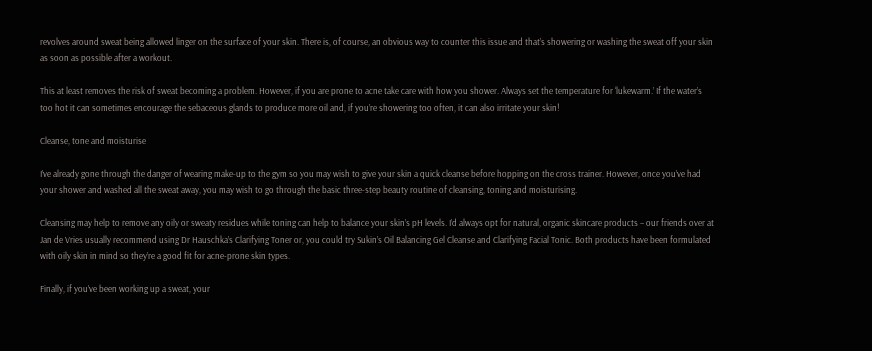revolves around sweat being allowed linger on the surface of your skin. There is, of course, an obvious way to counter this issue and that’s showering or washing the sweat off your skin as soon as possible after a workout.

This at least removes the risk of sweat becoming a problem. However, if you are prone to acne take care with how you shower. Always set the temperature for ‘lukewarm.’ If the water’s too hot it can sometimes encourage the sebaceous glands to produce more oil and, if you’re showering too often, it can also irritate your skin!

Cleanse, tone and moisturise

I’ve already gone through the danger of wearing make-up to the gym so you may wish to give your skin a quick cleanse before hopping on the cross trainer. However, once you’ve had your shower and washed all the sweat away, you may wish to go through the basic three-step beauty routine of cleansing, toning and moisturising.

Cleansing may help to remove any oily or sweaty residues while toning can help to balance your skin’s pH levels. I’d always opt for natural, organic skincare products – our friends over at Jan de Vries usually recommend using Dr Hauschka’s Clarifying Toner or, you could try Sukin’s Oil Balancing Gel Cleanse and Clarifying Facial Tonic. Both products have been formulated with oily skin in mind so they’re a good fit for acne-prone skin types.

Finally, if you’ve been working up a sweat, your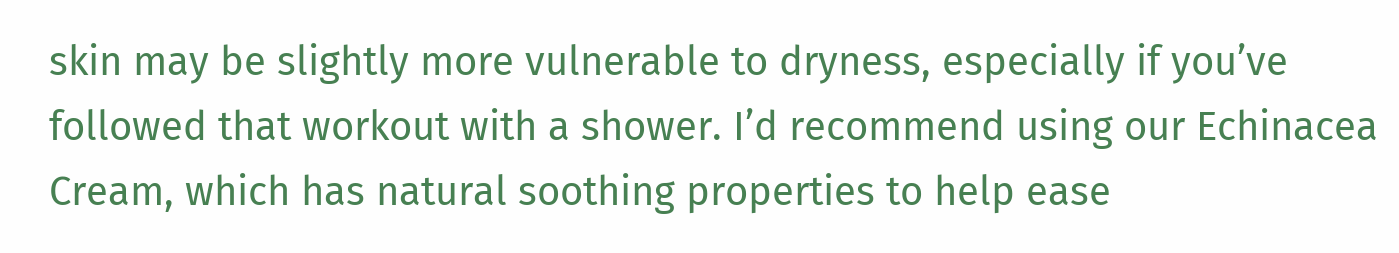skin may be slightly more vulnerable to dryness, especially if you’ve followed that workout with a shower. I’d recommend using our Echinacea Cream, which has natural soothing properties to help ease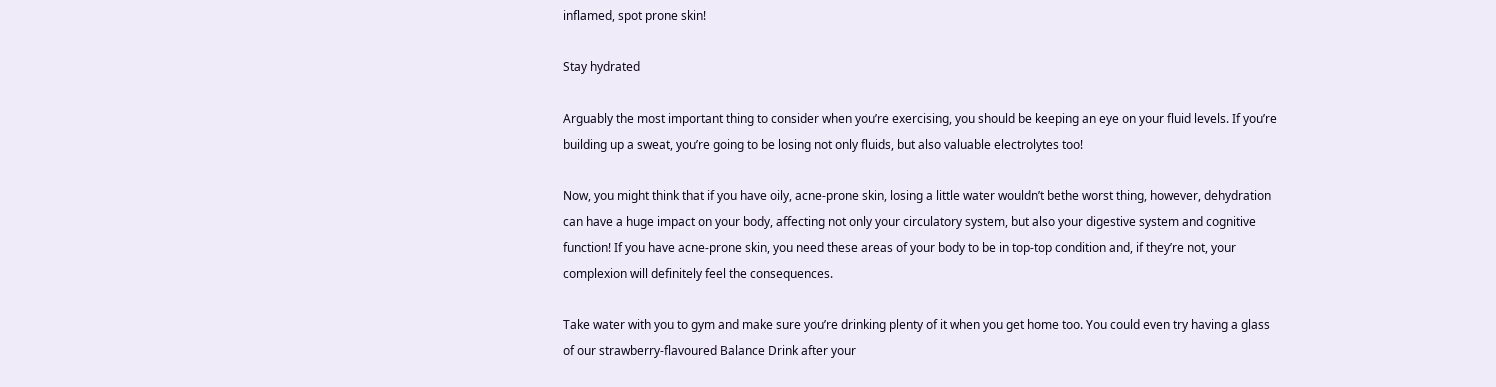inflamed, spot prone skin!

Stay hydrated

Arguably the most important thing to consider when you’re exercising, you should be keeping an eye on your fluid levels. If you’re building up a sweat, you’re going to be losing not only fluids, but also valuable electrolytes too!

Now, you might think that if you have oily, acne-prone skin, losing a little water wouldn’t bethe worst thing, however, dehydration can have a huge impact on your body, affecting not only your circulatory system, but also your digestive system and cognitive function! If you have acne-prone skin, you need these areas of your body to be in top-top condition and, if they’re not, your complexion will definitely feel the consequences.

Take water with you to gym and make sure you’re drinking plenty of it when you get home too. You could even try having a glass of our strawberry-flavoured Balance Drink after your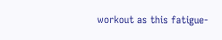workout as this fatigue-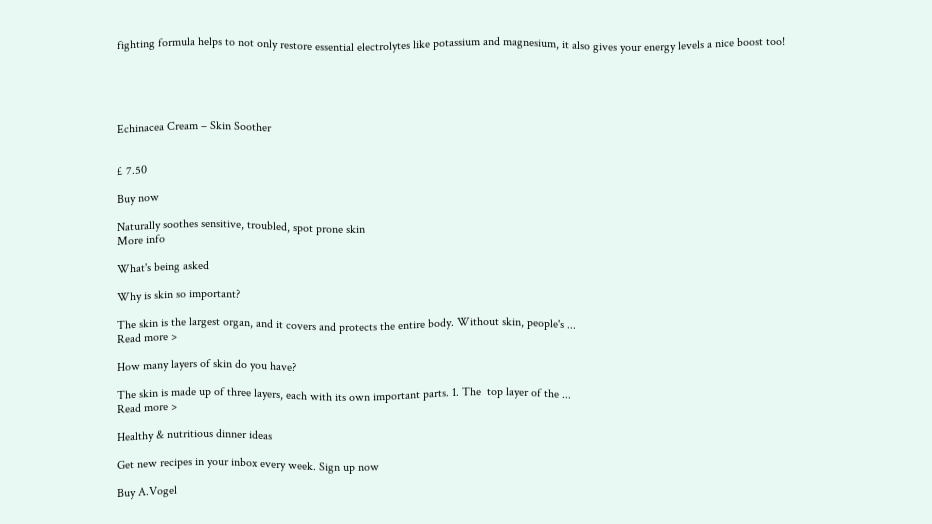fighting formula helps to not only restore essential electrolytes like potassium and magnesium, it also gives your energy levels a nice boost too!





Echinacea Cream – Skin Soother


£ 7.50

Buy now

Naturally soothes sensitive, troubled, spot prone skin
More info

What's being asked

Why is skin so important?

The skin is the largest organ, and it covers and protects the entire body. Without skin, people's ...
Read more >

How many layers of skin do you have?

The skin is made up of three layers, each with its own important parts. 1. The  top layer of the ...
Read more >

Healthy & nutritious dinner ideas

Get new recipes in your inbox every week. Sign up now

Buy A.Vogel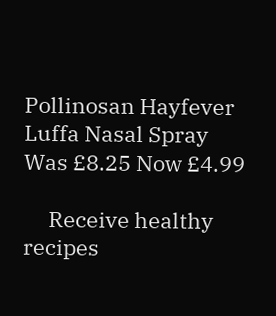Pollinosan Hayfever Luffa Nasal Spray Was £8.25 Now £4.99

     Receive healthy recipes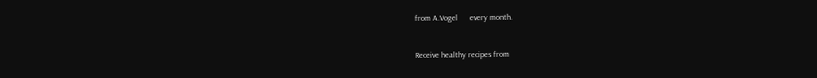from A.Vogel      every month.


Receive healthy recipes from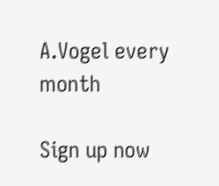A.Vogel every month

Sign up now